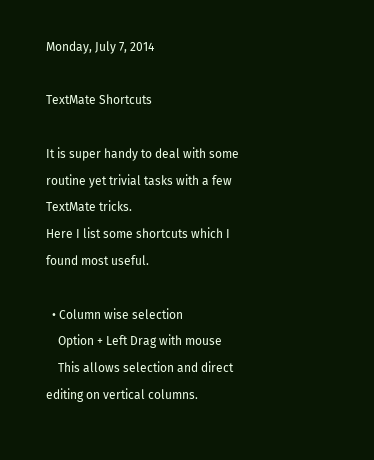Monday, July 7, 2014

TextMate Shortcuts

It is super handy to deal with some routine yet trivial tasks with a few TextMate tricks.
Here I list some shortcuts which I found most useful.

  • Column wise selection
    Option + Left Drag with mouse
    This allows selection and direct editing on vertical columns.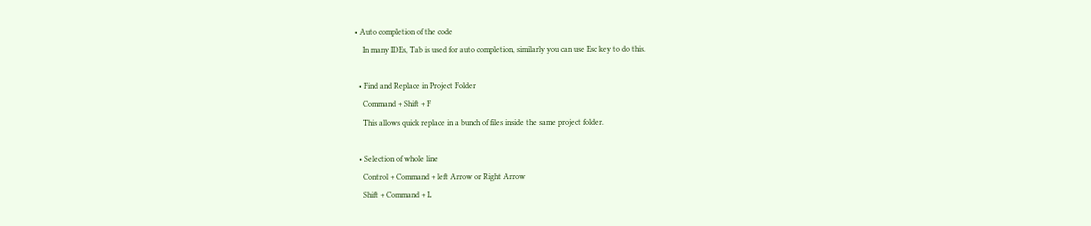• Auto completion of the code
    In many IDEs, Tab is used for auto completion, similarly you can use Esc key to do this.

  • Find and Replace in Project Folder
    Command + Shift + F
    This allows quick replace in a bunch of files inside the same project folder.

  • Selection of whole line
    Control + Command + left Arrow or Right Arrow
    Shift + Command + L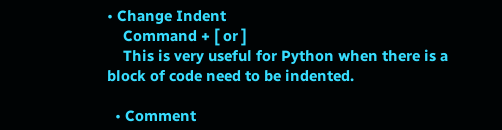• Change Indent
    Command + [ or ]
    This is very useful for Python when there is a block of code need to be indented.

  • Comment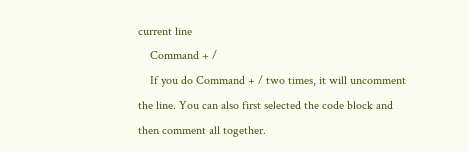current line
    Command + /
    If you do Command + / two times, it will uncomment the line. You can also first selected the code block and then comment all together.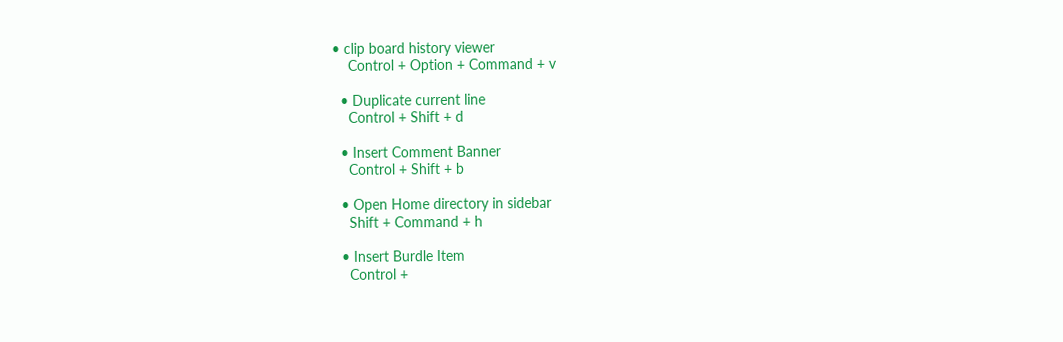• clip board history viewer
    Control + Option + Command + v

  • Duplicate current line
    Control + Shift + d

  • Insert Comment Banner
    Control + Shift + b

  • Open Home directory in sidebar
    Shift + Command + h

  • Insert Burdle Item
    Control +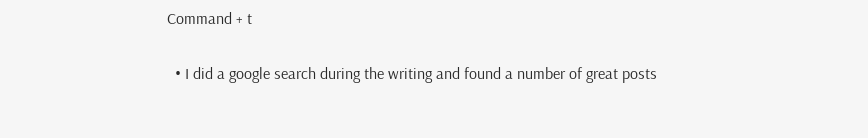Command + t

  • I did a google search during the writing and found a number of great posts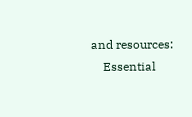and resources:
    Essential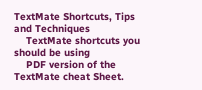TextMate Shortcuts, Tips and Techniques
    TextMate shortcuts you should be using
    PDF version of the TextMate cheat Sheet.